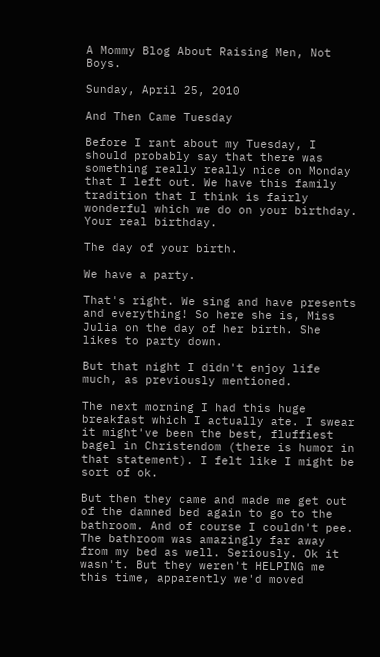A Mommy Blog About Raising Men, Not Boys.

Sunday, April 25, 2010

And Then Came Tuesday

Before I rant about my Tuesday, I should probably say that there was something really really nice on Monday that I left out. We have this family tradition that I think is fairly wonderful which we do on your birthday.
Your real birthday.

The day of your birth.

We have a party.

That's right. We sing and have presents and everything! So here she is, Miss Julia on the day of her birth. She likes to party down.

But that night I didn't enjoy life much, as previously mentioned.

The next morning I had this huge breakfast which I actually ate. I swear it might've been the best, fluffiest bagel in Christendom (there is humor in that statement). I felt like I might be sort of ok.

But then they came and made me get out of the damned bed again to go to the bathroom. And of course I couldn't pee. The bathroom was amazingly far away from my bed as well. Seriously. Ok it wasn't. But they weren't HELPING me this time, apparently we'd moved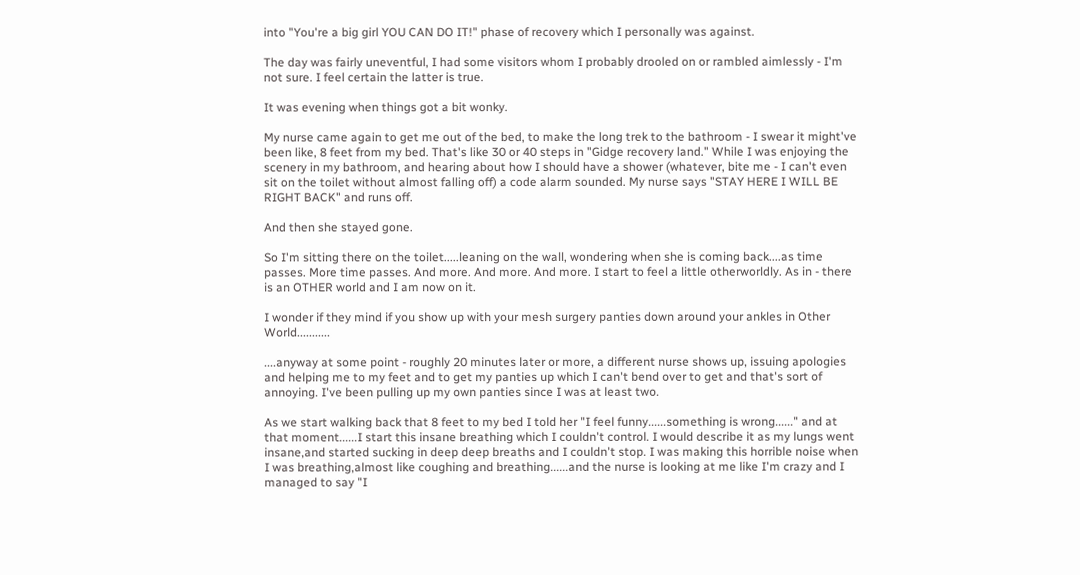into "You're a big girl YOU CAN DO IT!" phase of recovery which I personally was against.

The day was fairly uneventful, I had some visitors whom I probably drooled on or rambled aimlessly - I'm not sure. I feel certain the latter is true.

It was evening when things got a bit wonky.

My nurse came again to get me out of the bed, to make the long trek to the bathroom - I swear it might've been like, 8 feet from my bed. That's like 30 or 40 steps in "Gidge recovery land." While I was enjoying the scenery in my bathroom, and hearing about how I should have a shower (whatever, bite me - I can't even sit on the toilet without almost falling off) a code alarm sounded. My nurse says "STAY HERE I WILL BE RIGHT BACK" and runs off.

And then she stayed gone.

So I'm sitting there on the toilet.....leaning on the wall, wondering when she is coming back....as time passes. More time passes. And more. And more. And more. I start to feel a little otherworldly. As in - there is an OTHER world and I am now on it.

I wonder if they mind if you show up with your mesh surgery panties down around your ankles in Other World...........

....anyway at some point - roughly 20 minutes later or more, a different nurse shows up, issuing apologies and helping me to my feet and to get my panties up which I can't bend over to get and that's sort of annoying. I've been pulling up my own panties since I was at least two.

As we start walking back that 8 feet to my bed I told her "I feel funny......something is wrong......" and at that moment......I start this insane breathing which I couldn't control. I would describe it as my lungs went insane,and started sucking in deep deep breaths and I couldn't stop. I was making this horrible noise when I was breathing,almost like coughing and breathing......and the nurse is looking at me like I'm crazy and I managed to say "I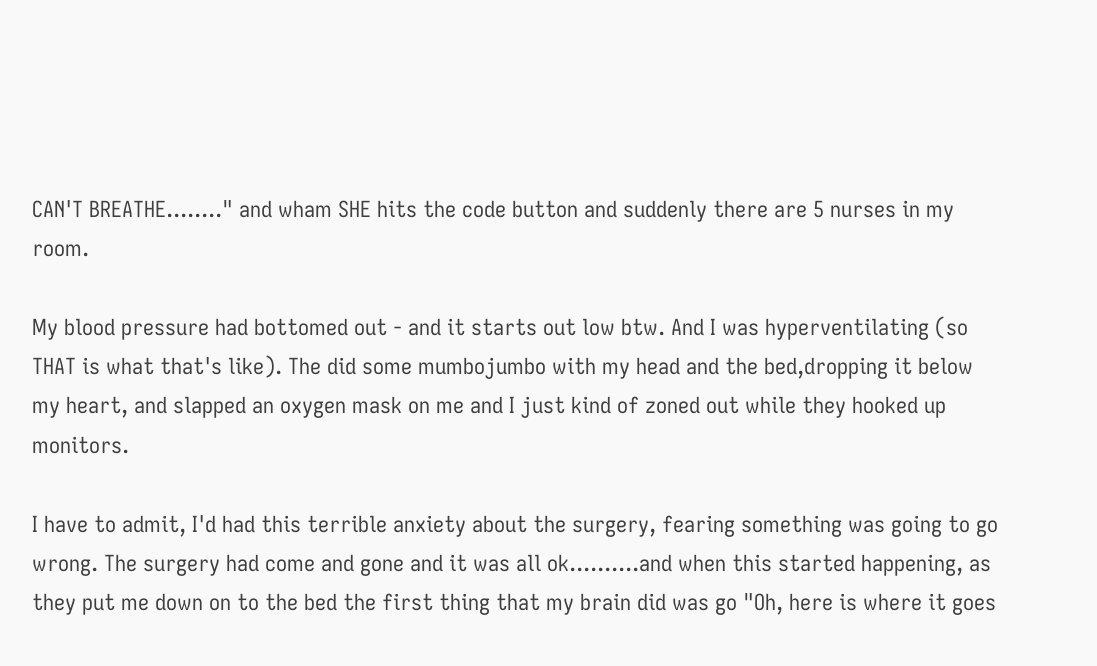CAN'T BREATHE........" and wham SHE hits the code button and suddenly there are 5 nurses in my room.

My blood pressure had bottomed out - and it starts out low btw. And I was hyperventilating (so THAT is what that's like). The did some mumbojumbo with my head and the bed,dropping it below my heart, and slapped an oxygen mask on me and I just kind of zoned out while they hooked up monitors.

I have to admit, I'd had this terrible anxiety about the surgery, fearing something was going to go wrong. The surgery had come and gone and it was all ok..........and when this started happening, as they put me down on to the bed the first thing that my brain did was go "Oh, here is where it goes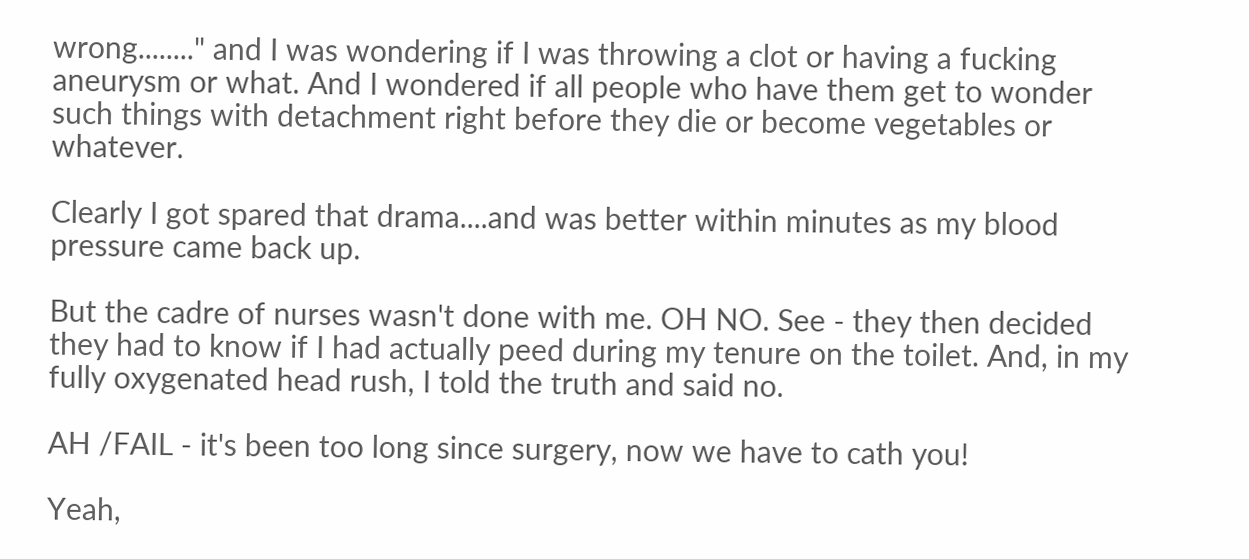wrong........" and I was wondering if I was throwing a clot or having a fucking aneurysm or what. And I wondered if all people who have them get to wonder such things with detachment right before they die or become vegetables or whatever.

Clearly I got spared that drama....and was better within minutes as my blood pressure came back up.

But the cadre of nurses wasn't done with me. OH NO. See - they then decided they had to know if I had actually peed during my tenure on the toilet. And, in my fully oxygenated head rush, I told the truth and said no.

AH /FAIL - it's been too long since surgery, now we have to cath you!

Yeah,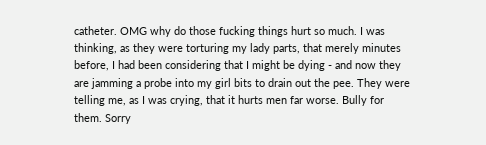catheter. OMG why do those fucking things hurt so much. I was thinking, as they were torturing my lady parts, that merely minutes before, I had been considering that I might be dying - and now they are jamming a probe into my girl bits to drain out the pee. They were telling me, as I was crying, that it hurts men far worse. Bully for them. Sorry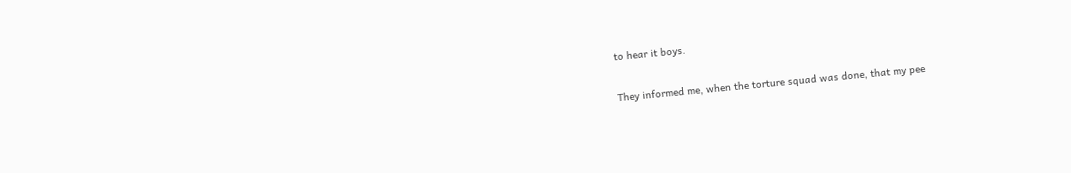to hear it boys.

They informed me, when the torture squad was done, that my pee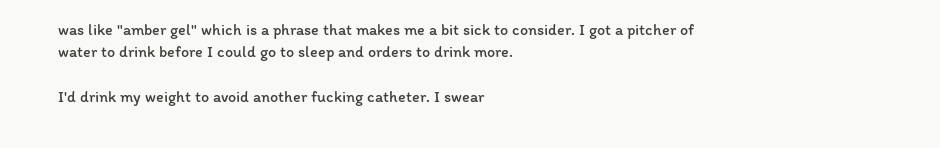was like "amber gel" which is a phrase that makes me a bit sick to consider. I got a pitcher of water to drink before I could go to sleep and orders to drink more.

I'd drink my weight to avoid another fucking catheter. I swear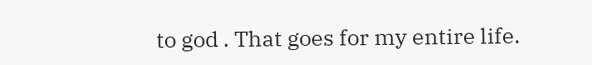to god . That goes for my entire life.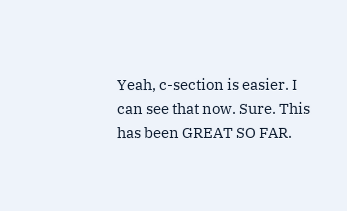Yeah, c-section is easier. I can see that now. Sure. This has been GREAT SO FAR.